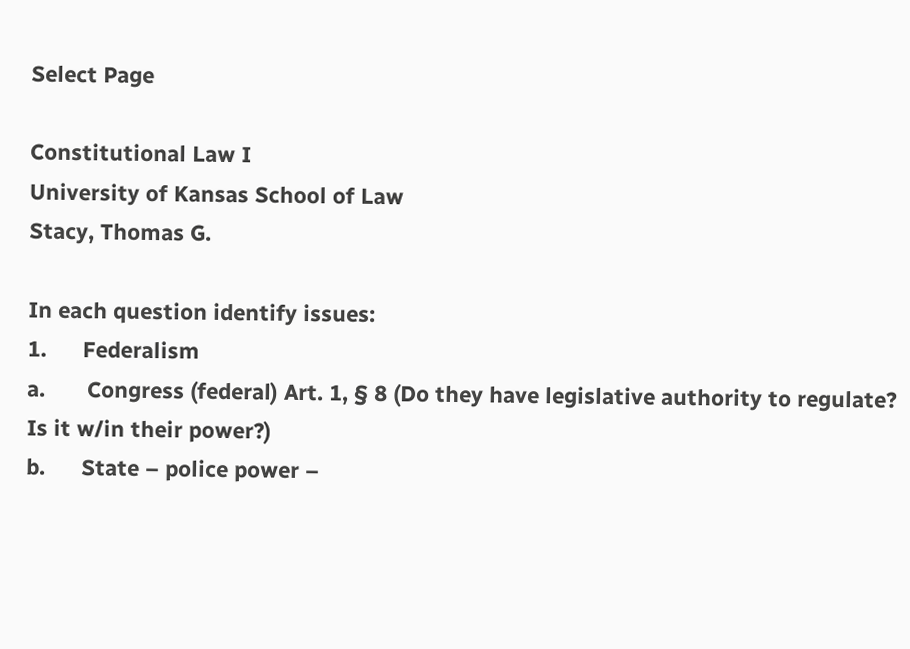Select Page

Constitutional Law I
University of Kansas School of Law
Stacy, Thomas G.

In each question identify issues:
1.      Federalism
a.       Congress (federal) Art. 1, § 8 (Do they have legislative authority to regulate? Is it w/in their power?)
b.      State – police power –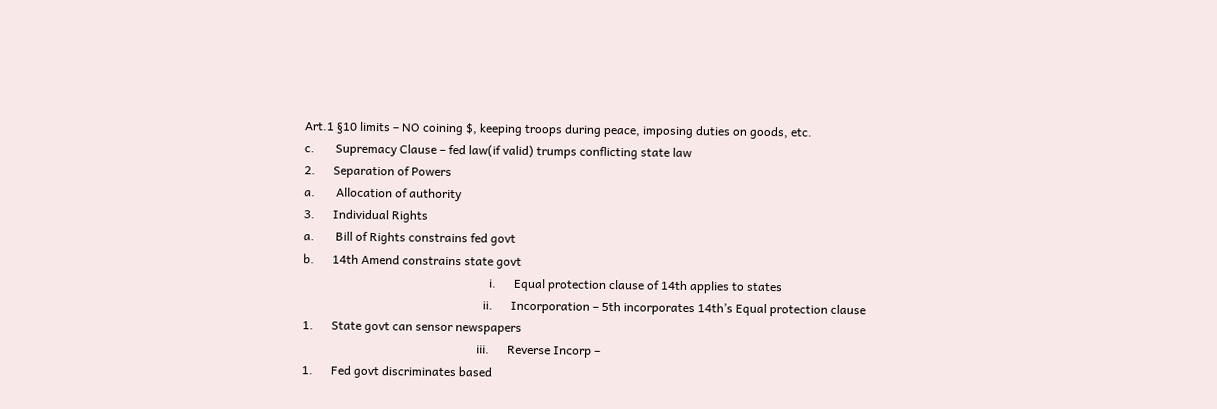Art.1 §10 limits – NO coining $, keeping troops during peace, imposing duties on goods, etc.
c.       Supremacy Clause – fed law(if valid) trumps conflicting state law
2.      Separation of Powers
a.       Allocation of authority
3.      Individual Rights
a.       Bill of Rights constrains fed govt
b.      14th Amend constrains state govt
                                                              i.      Equal protection clause of 14th applies to states
                                                            ii.      Incorporation – 5th incorporates 14th’s Equal protection clause
1.      State govt can sensor newspapers
                                                          iii.      Reverse Incorp –
1.      Fed govt discriminates based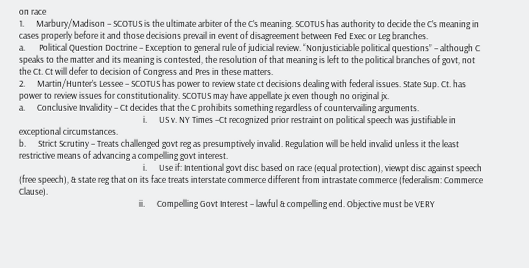on race
1.      Marbury/Madison – SCOTUS is the ultimate arbiter of the C’s meaning. SCOTUS has authority to decide the C’s meaning in cases properly before it and those decisions prevail in event of disagreement between Fed Exec or Leg branches.
a.       Political Question Doctrine – Exception to general rule of judicial review. “Nonjusticiable political questions” – although C speaks to the matter and its meaning is contested, the resolution of that meaning is left to the political branches of govt, not the Ct. Ct will defer to decision of Congress and Pres in these matters.
2.      Martin/Hunter’s Lessee – SCOTUS has power to review state ct decisions dealing with federal issues. State Sup. Ct. has power to review issues for constitutionality. SCOTUS may have appellate jx even though no original jx.
a.      Conclusive Invalidity – Ct decides that the C prohibits something regardless of countervailing arguments.
                                                              i.      US v. NY Times –Ct recognized prior restraint on political speech was justifiable in exceptional circumstances.
b.      Strict Scrutiny – Treats challenged govt reg as presumptively invalid. Regulation will be held invalid unless it the least restrictive means of advancing a compelling govt interest.
                                                              i.      Use if: Intentional govt disc based on race (equal protection), viewpt disc against speech (free speech), & state reg that on its face treats interstate commerce different from intrastate commerce (federalism: Commerce Clause).
                                                            ii.      Compelling Govt Interest – lawful & compelling end. Objective must be VERY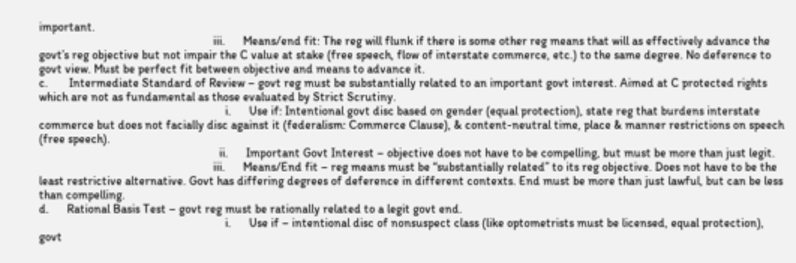important.
                                                          iii.      Means/end fit: The reg will flunk if there is some other reg means that will as effectively advance the govt’s reg objective but not impair the C value at stake (free speech, flow of interstate commerce, etc.) to the same degree. No deference to govt view. Must be perfect fit between objective and means to advance it.
c.       Intermediate Standard of Review – govt reg must be substantially related to an important govt interest. Aimed at C protected rights which are not as fundamental as those evaluated by Strict Scrutiny.
                                                              i.      Use if: Intentional govt disc based on gender (equal protection), state reg that burdens interstate commerce but does not facially disc against it (federalism: Commerce Clause), & content-neutral time, place & manner restrictions on speech (free speech).
                                                            ii.      Important Govt Interest – objective does not have to be compelling, but must be more than just legit.
                                                          iii.      Means/End fit – reg means must be “substantially related” to its reg objective. Does not have to be the least restrictive alternative. Govt has differing degrees of deference in different contexts. End must be more than just lawful, but can be less than compelling.
d.      Rational Basis Test – govt reg must be rationally related to a legit govt end.
                                                              i.      Use if – intentional disc of nonsuspect class (like optometrists must be licensed, equal protection), govt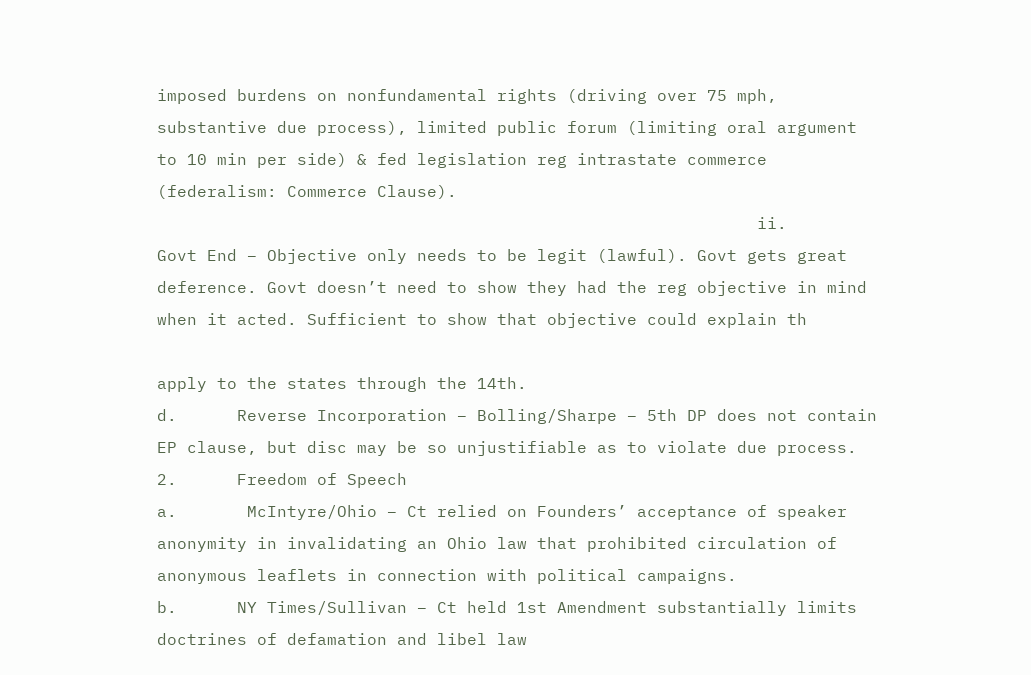imposed burdens on nonfundamental rights (driving over 75 mph, substantive due process), limited public forum (limiting oral argument to 10 min per side) & fed legislation reg intrastate commerce (federalism: Commerce Clause).
                                                            ii.      Govt End – Objective only needs to be legit (lawful). Govt gets great deference. Govt doesn’t need to show they had the reg objective in mind when it acted. Sufficient to show that objective could explain th

apply to the states through the 14th.
d.      Reverse Incorporation – Bolling/Sharpe – 5th DP does not contain EP clause, but disc may be so unjustifiable as to violate due process.
2.      Freedom of Speech
a.       McIntyre/Ohio – Ct relied on Founders’ acceptance of speaker anonymity in invalidating an Ohio law that prohibited circulation of anonymous leaflets in connection with political campaigns.
b.      NY Times/Sullivan – Ct held 1st Amendment substantially limits doctrines of defamation and libel law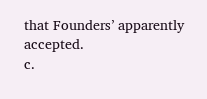that Founders’ apparently accepted.
c.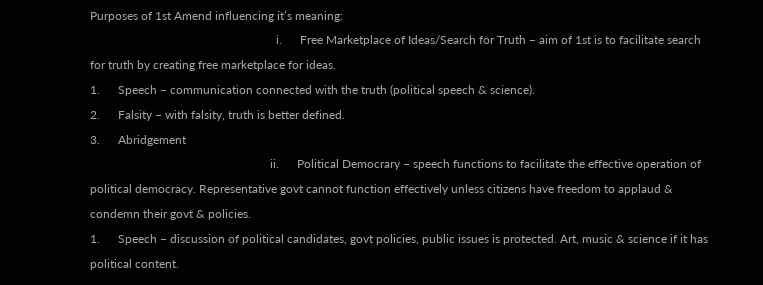Purposes of 1st Amend influencing it’s meaning:
                                                              i.      Free Marketplace of Ideas/Search for Truth – aim of 1st is to facilitate search for truth by creating free marketplace for ideas.
1.      Speech – communication connected with the truth (political speech & science).
2.      Falsity – with falsity, truth is better defined.
3.      Abridgement
                                                            ii.      Political Democrary – speech functions to facilitate the effective operation of political democracy. Representative govt cannot function effectively unless citizens have freedom to applaud & condemn their govt & policies.
1.      Speech – discussion of political candidates, govt policies, public issues is protected. Art, music & science if it has political content.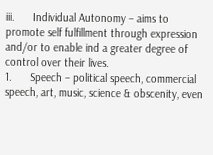iii.      Individual Autonomy – aims to promote self fulfillment through expression and/or to enable ind a greater degree of control over their lives.
1.      Speech – political speech, commercial speech, art, music, science & obscenity, even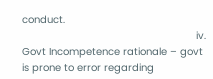conduct.
                                                          iv.      Govt Incompetence rationale – govt is prone to error regarding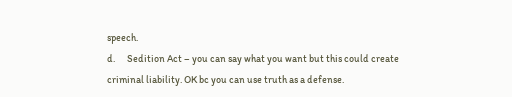speech.
d.      Sedition Act – you can say what you want but this could create criminal liability. OK bc you can use truth as a defense.